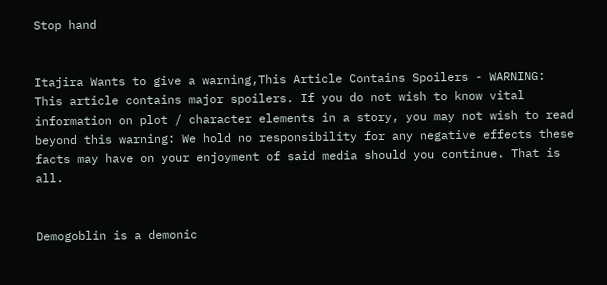Stop hand


Itajira Wants to give a warning,This Article Contains Spoilers - WARNING: This article contains major spoilers. If you do not wish to know vital information on plot / character elements in a story, you may not wish to read beyond this warning: We hold no responsibility for any negative effects these facts may have on your enjoyment of said media should you continue. That is all.


Demogoblin is a demonic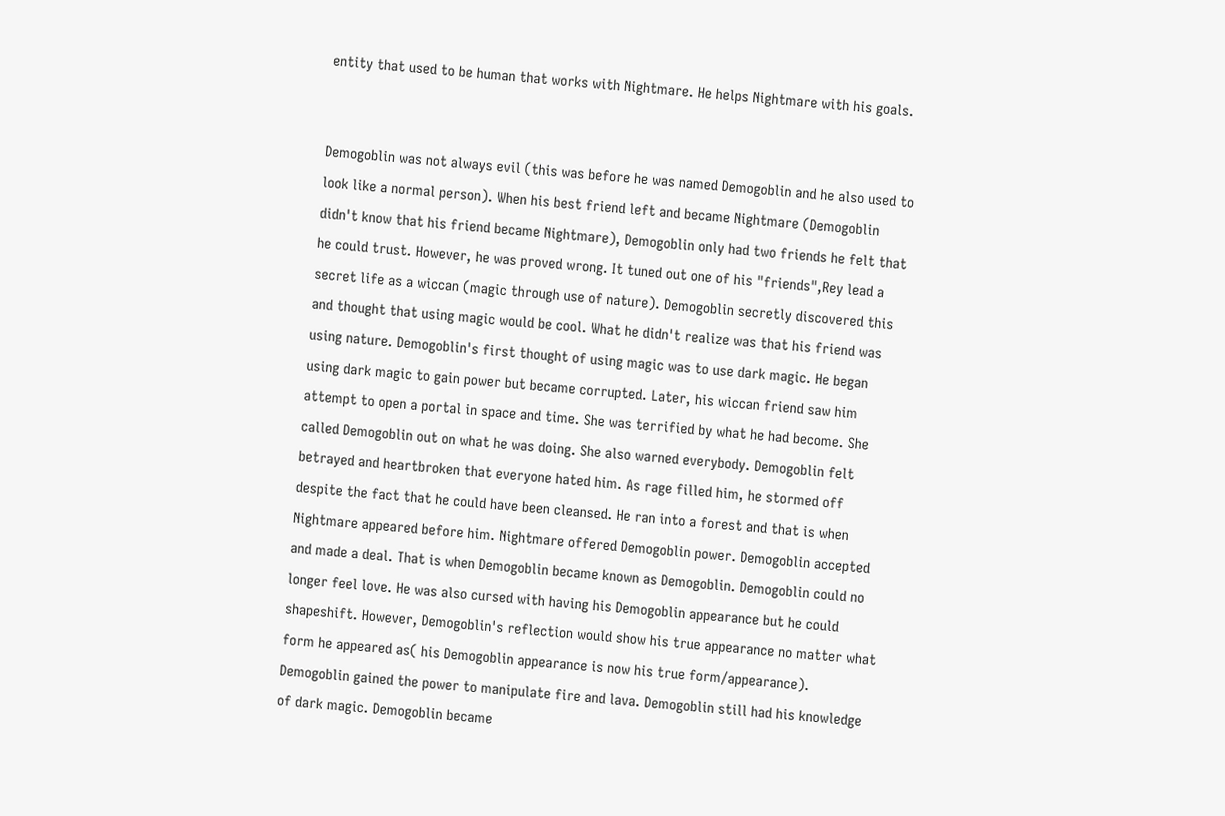entity that used to be human that works with Nightmare. He helps Nightmare with his goals.


Demogoblin was not always evil (this was before he was named Demogoblin and he also used to look like a normal person). When his best friend left and became Nightmare (Demogoblin didn't know that his friend became Nightmare), Demogoblin only had two friends he felt that he could trust. However, he was proved wrong. It tuned out one of his "friends",Rey lead a secret life as a wiccan (magic through use of nature). Demogoblin secretly discovered this and thought that using magic would be cool. What he didn't realize was that his friend was using nature. Demogoblin's first thought of using magic was to use dark magic. He began using dark magic to gain power but became corrupted. Later, his wiccan friend saw him attempt to open a portal in space and time. She was terrified by what he had become. She called Demogoblin out on what he was doing. She also warned everybody. Demogoblin felt betrayed and heartbroken that everyone hated him. As rage filled him, he stormed off despite the fact that he could have been cleansed. He ran into a forest and that is when Nightmare appeared before him. Nightmare offered Demogoblin power. Demogoblin accepted and made a deal. That is when Demogoblin became known as Demogoblin. Demogoblin could no longer feel love. He was also cursed with having his Demogoblin appearance but he could shapeshift. However, Demogoblin's reflection would show his true appearance no matter what form he appeared as( his Demogoblin appearance is now his true form/appearance). Demogoblin gained the power to manipulate fire and lava. Demogoblin still had his knowledge of dark magic. Demogoblin became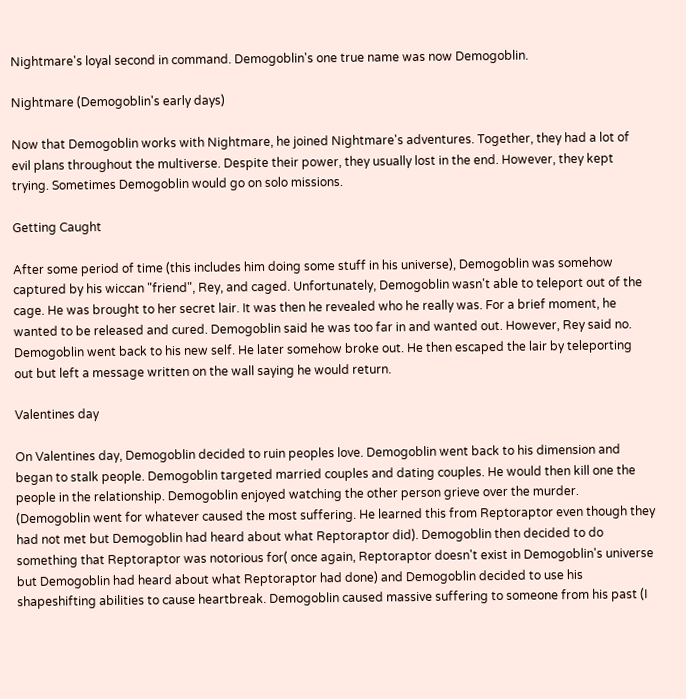Nightmare's loyal second in command. Demogoblin's one true name was now Demogoblin.

Nightmare (Demogoblin's early days)

Now that Demogoblin works with Nightmare, he joined Nightmare's adventures. Together, they had a lot of evil plans throughout the multiverse. Despite their power, they usually lost in the end. However, they kept trying. Sometimes Demogoblin would go on solo missions.

Getting Caught

After some period of time (this includes him doing some stuff in his universe), Demogoblin was somehow captured by his wiccan "friend", Rey, and caged. Unfortunately, Demogoblin wasn't able to teleport out of the cage. He was brought to her secret lair. It was then he revealed who he really was. For a brief moment, he wanted to be released and cured. Demogoblin said he was too far in and wanted out. However, Rey said no. Demogoblin went back to his new self. He later somehow broke out. He then escaped the lair by teleporting out but left a message written on the wall saying he would return.

Valentines day

On Valentines day, Demogoblin decided to ruin peoples love. Demogoblin went back to his dimension and began to stalk people. Demogoblin targeted married couples and dating couples. He would then kill one the people in the relationship. Demogoblin enjoyed watching the other person grieve over the murder. (Demogoblin went for whatever caused the most suffering. He learned this from Reptoraptor even though they had not met but Demogoblin had heard about what Reptoraptor did). Demogoblin then decided to do something that Reptoraptor was notorious for( once again, Reptoraptor doesn't exist in Demogoblin's universe but Demogoblin had heard about what Reptoraptor had done) and Demogoblin decided to use his shapeshifting abilities to cause heartbreak. Demogoblin caused massive suffering to someone from his past (I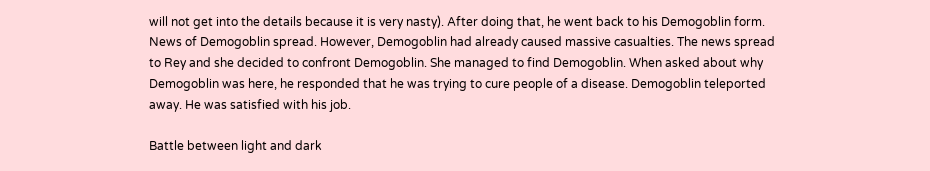will not get into the details because it is very nasty). After doing that, he went back to his Demogoblin form. News of Demogoblin spread. However, Demogoblin had already caused massive casualties. The news spread to Rey and she decided to confront Demogoblin. She managed to find Demogoblin. When asked about why Demogoblin was here, he responded that he was trying to cure people of a disease. Demogoblin teleported away. He was satisfied with his job.

Battle between light and dark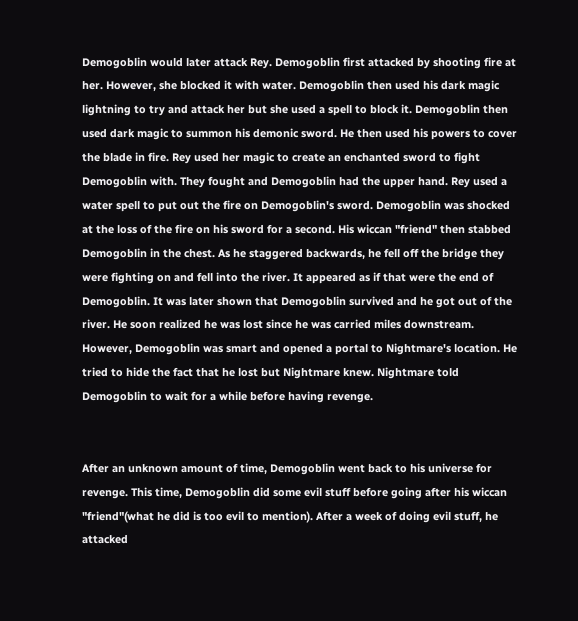Demogoblin would later attack Rey. Demogoblin first attacked by shooting fire at her. However, she blocked it with water. Demogoblin then used his dark magic lightning to try and attack her but she used a spell to block it. Demogoblin then used dark magic to summon his demonic sword. He then used his powers to cover the blade in fire. Rey used her magic to create an enchanted sword to fight Demogoblin with. They fought and Demogoblin had the upper hand. Rey used a water spell to put out the fire on Demogoblin's sword. Demogoblin was shocked at the loss of the fire on his sword for a second. His wiccan "friend" then stabbed Demogoblin in the chest. As he staggered backwards, he fell off the bridge they were fighting on and fell into the river. It appeared as if that were the end of Demogoblin. It was later shown that Demogoblin survived and he got out of the river. He soon realized he was lost since he was carried miles downstream. However, Demogoblin was smart and opened a portal to Nightmare's location. He tried to hide the fact that he lost but Nightmare knew. Nightmare told Demogoblin to wait for a while before having revenge.


After an unknown amount of time, Demogoblin went back to his universe for revenge. This time, Demogoblin did some evil stuff before going after his wiccan "friend"(what he did is too evil to mention). After a week of doing evil stuff, he attacked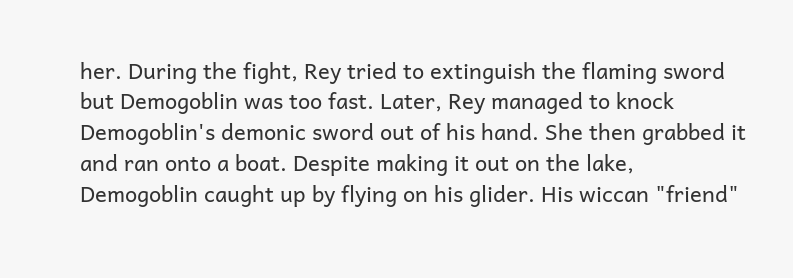her. During the fight, Rey tried to extinguish the flaming sword but Demogoblin was too fast. Later, Rey managed to knock Demogoblin's demonic sword out of his hand. She then grabbed it and ran onto a boat. Despite making it out on the lake, Demogoblin caught up by flying on his glider. His wiccan "friend"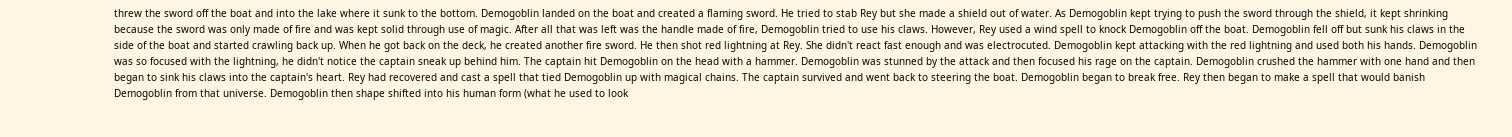threw the sword off the boat and into the lake where it sunk to the bottom. Demogoblin landed on the boat and created a flaming sword. He tried to stab Rey but she made a shield out of water. As Demogoblin kept trying to push the sword through the shield, it kept shrinking because the sword was only made of fire and was kept solid through use of magic. After all that was left was the handle made of fire, Demogoblin tried to use his claws. However, Rey used a wind spell to knock Demogoblin off the boat. Demogoblin fell off but sunk his claws in the side of the boat and started crawling back up. When he got back on the deck, he created another fire sword. He then shot red lightning at Rey. She didn't react fast enough and was electrocuted. Demogoblin kept attacking with the red lightning and used both his hands. Demogoblin was so focused with the lightning, he didn't notice the captain sneak up behind him. The captain hit Demogoblin on the head with a hammer. Demogoblin was stunned by the attack and then focused his rage on the captain. Demogoblin crushed the hammer with one hand and then began to sink his claws into the captain's heart. Rey had recovered and cast a spell that tied Demogoblin up with magical chains. The captain survived and went back to steering the boat. Demogoblin began to break free. Rey then began to make a spell that would banish Demogoblin from that universe. Demogoblin then shape shifted into his human form (what he used to look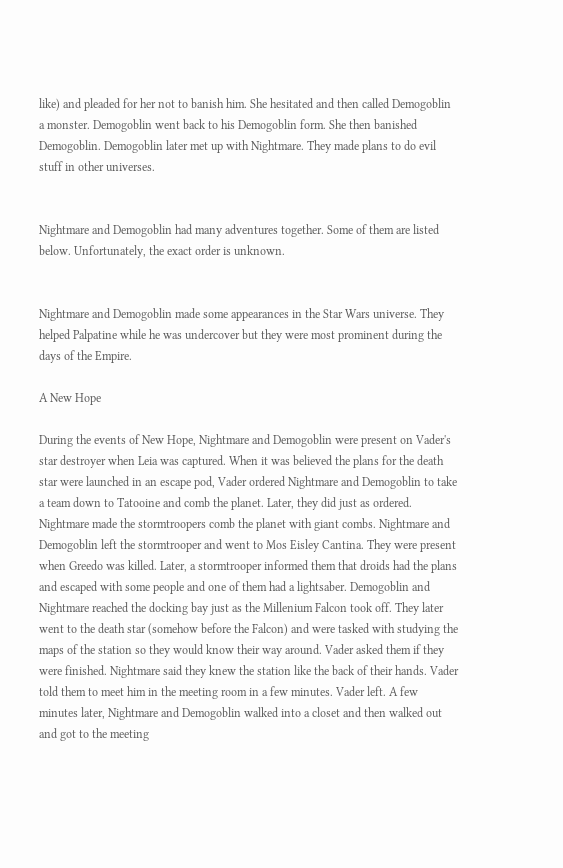like) and pleaded for her not to banish him. She hesitated and then called Demogoblin a monster. Demogoblin went back to his Demogoblin form. She then banished Demogoblin. Demogoblin later met up with Nightmare. They made plans to do evil stuff in other universes.


Nightmare and Demogoblin had many adventures together. Some of them are listed below. Unfortunately, the exact order is unknown.


Nightmare and Demogoblin made some appearances in the Star Wars universe. They helped Palpatine while he was undercover but they were most prominent during the days of the Empire.

A New Hope

During the events of New Hope, Nightmare and Demogoblin were present on Vader's star destroyer when Leia was captured. When it was believed the plans for the death star were launched in an escape pod, Vader ordered Nightmare and Demogoblin to take a team down to Tatooine and comb the planet. Later, they did just as ordered. Nightmare made the stormtroopers comb the planet with giant combs. Nightmare and Demogoblin left the stormtrooper and went to Mos Eisley Cantina. They were present when Greedo was killed. Later, a stormtrooper informed them that droids had the plans and escaped with some people and one of them had a lightsaber. Demogoblin and Nightmare reached the docking bay just as the Millenium Falcon took off. They later went to the death star (somehow before the Falcon) and were tasked with studying the maps of the station so they would know their way around. Vader asked them if they were finished. Nightmare said they knew the station like the back of their hands. Vader told them to meet him in the meeting room in a few minutes. Vader left. A few minutes later, Nightmare and Demogoblin walked into a closet and then walked out and got to the meeting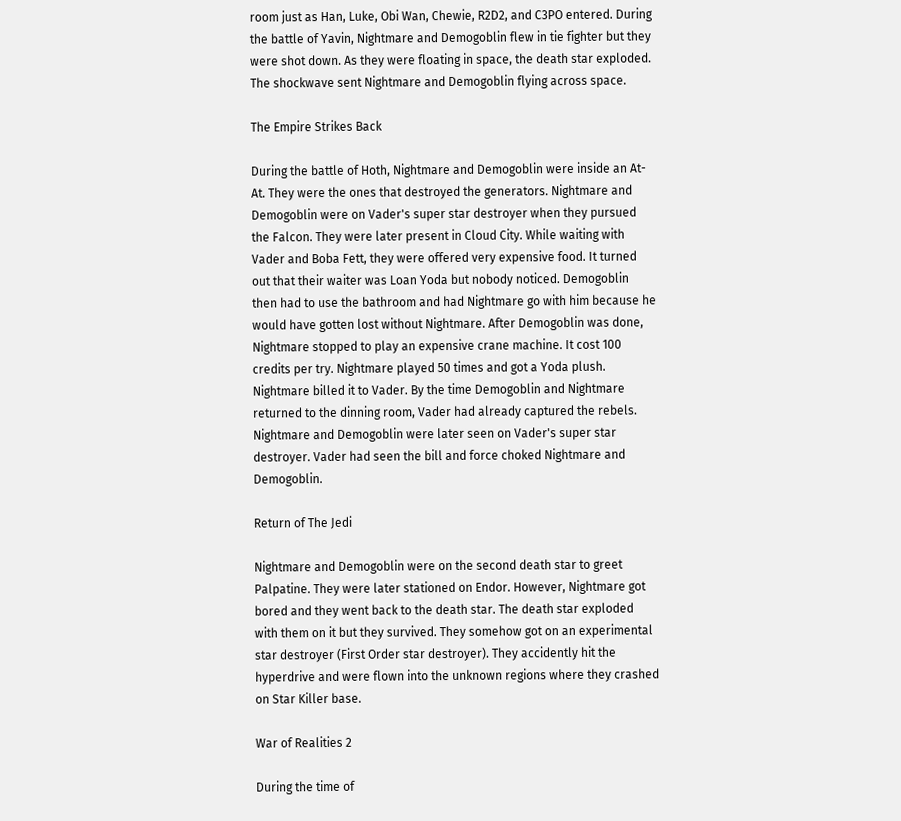room just as Han, Luke, Obi Wan, Chewie, R2D2, and C3PO entered. During the battle of Yavin, Nightmare and Demogoblin flew in tie fighter but they were shot down. As they were floating in space, the death star exploded. The shockwave sent Nightmare and Demogoblin flying across space.

The Empire Strikes Back

During the battle of Hoth, Nightmare and Demogoblin were inside an At-At. They were the ones that destroyed the generators. Nightmare and Demogoblin were on Vader's super star destroyer when they pursued the Falcon. They were later present in Cloud City. While waiting with Vader and Boba Fett, they were offered very expensive food. It turned out that their waiter was Loan Yoda but nobody noticed. Demogoblin then had to use the bathroom and had Nightmare go with him because he would have gotten lost without Nightmare. After Demogoblin was done, Nightmare stopped to play an expensive crane machine. It cost 100 credits per try. Nightmare played 50 times and got a Yoda plush. Nightmare billed it to Vader. By the time Demogoblin and Nightmare returned to the dinning room, Vader had already captured the rebels. Nightmare and Demogoblin were later seen on Vader's super star destroyer. Vader had seen the bill and force choked Nightmare and Demogoblin.

Return of The Jedi

Nightmare and Demogoblin were on the second death star to greet Palpatine. They were later stationed on Endor. However, Nightmare got bored and they went back to the death star. The death star exploded with them on it but they survived. They somehow got on an experimental star destroyer (First Order star destroyer). They accidently hit the hyperdrive and were flown into the unknown regions where they crashed on Star Killer base.

War of Realities 2

During the time of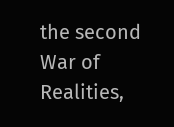the second War of Realities,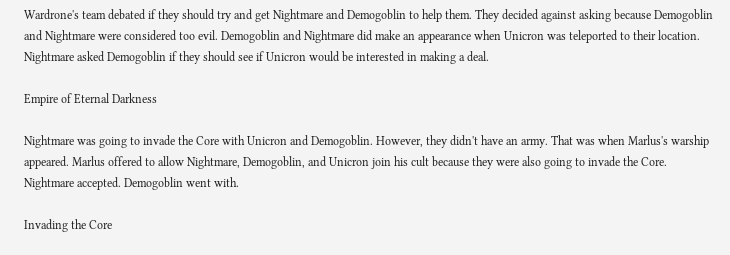Wardrone's team debated if they should try and get Nightmare and Demogoblin to help them. They decided against asking because Demogoblin and Nightmare were considered too evil. Demogoblin and Nightmare did make an appearance when Unicron was teleported to their location. Nightmare asked Demogoblin if they should see if Unicron would be interested in making a deal.

Empire of Eternal Darkness

Nightmare was going to invade the Core with Unicron and Demogoblin. However, they didn't have an army. That was when Marlus's warship appeared. Marlus offered to allow Nightmare, Demogoblin, and Unicron join his cult because they were also going to invade the Core. Nightmare accepted. Demogoblin went with.

Invading the Core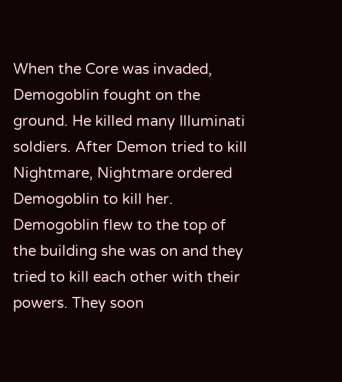When the Core was invaded, Demogoblin fought on the ground. He killed many Illuminati soldiers. After Demon tried to kill Nightmare, Nightmare ordered Demogoblin to kill her. Demogoblin flew to the top of the building she was on and they tried to kill each other with their powers. They soon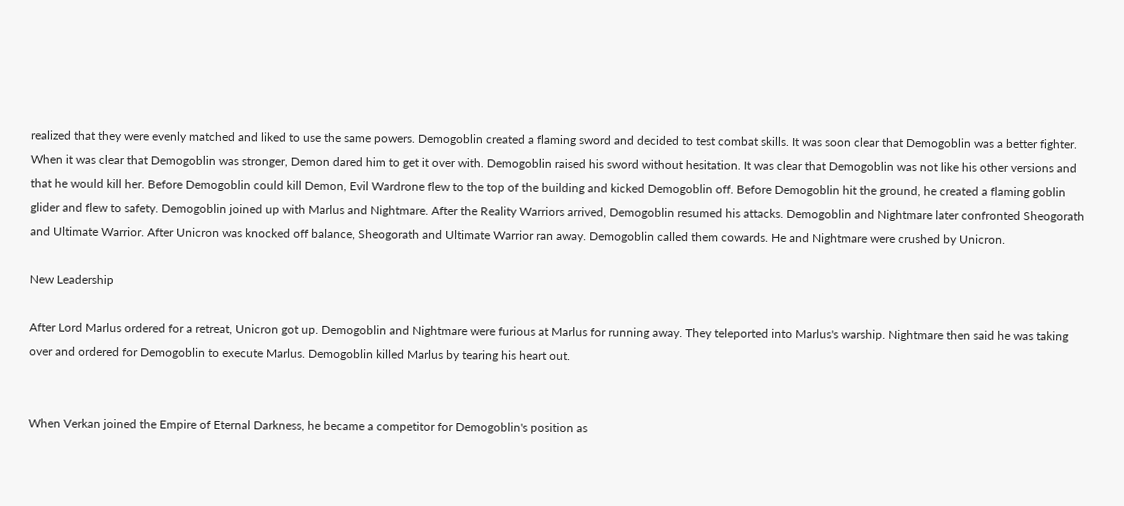realized that they were evenly matched and liked to use the same powers. Demogoblin created a flaming sword and decided to test combat skills. It was soon clear that Demogoblin was a better fighter. When it was clear that Demogoblin was stronger, Demon dared him to get it over with. Demogoblin raised his sword without hesitation. It was clear that Demogoblin was not like his other versions and that he would kill her. Before Demogoblin could kill Demon, Evil Wardrone flew to the top of the building and kicked Demogoblin off. Before Demogoblin hit the ground, he created a flaming goblin glider and flew to safety. Demogoblin joined up with Marlus and Nightmare. After the Reality Warriors arrived, Demogoblin resumed his attacks. Demogoblin and Nightmare later confronted Sheogorath and Ultimate Warrior. After Unicron was knocked off balance, Sheogorath and Ultimate Warrior ran away. Demogoblin called them cowards. He and Nightmare were crushed by Unicron.

New Leadership

After Lord Marlus ordered for a retreat, Unicron got up. Demogoblin and Nightmare were furious at Marlus for running away. They teleported into Marlus's warship. Nightmare then said he was taking over and ordered for Demogoblin to execute Marlus. Demogoblin killed Marlus by tearing his heart out.


When Verkan joined the Empire of Eternal Darkness, he became a competitor for Demogoblin's position as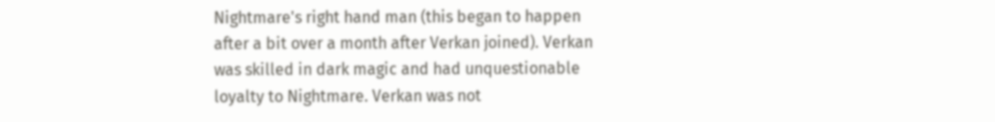Nightmare's right hand man (this began to happen after a bit over a month after Verkan joined). Verkan was skilled in dark magic and had unquestionable loyalty to Nightmare. Verkan was not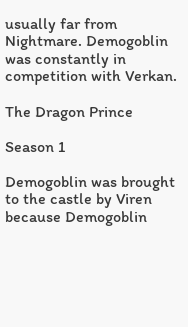usually far from Nightmare. Demogoblin was constantly in competition with Verkan.

The Dragon Prince

Season 1

Demogoblin was brought to the castle by Viren because Demogoblin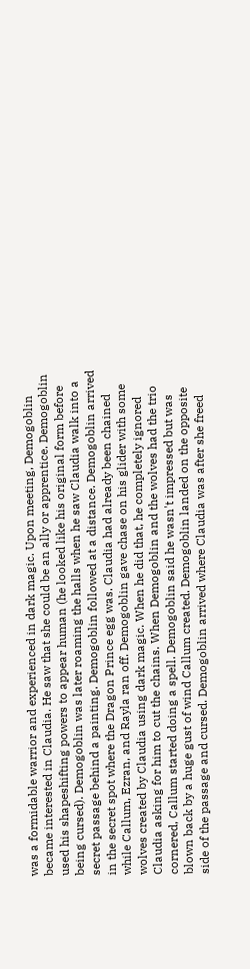was a formidable warrior and experienced in dark magic. Upon meeting, Demogoblin became interested in Claudia. He saw that she could be an ally or apprentice. Demogoblin used his shapeshifting powers to appear human (he looked like his original form before being cursed). Demogoblin was later roaming the halls when he saw Claudia walk into a secret passage behind a painting. Demogoblin followed at a distance. Demogoblin arrived in the secret spot where the Dragon Prince egg was. Claudia had already been chained while Callum, Ezran, and Rayla ran off. Demogoblin gave chase on his glider with some wolves created by Claudia using dark magic. When he did that, he completely ignored Claudia asking for him to cut the chains. When Demogoblin and the wolves had the trio cornered, Callum started doing a spell. Demogoblin said he wasn't impressed but was blown back by a huge gust of wind Callum created. Demogoblin landed on the opposite side of the passage and cursed. Demogoblin arrived where Claudia was after she freed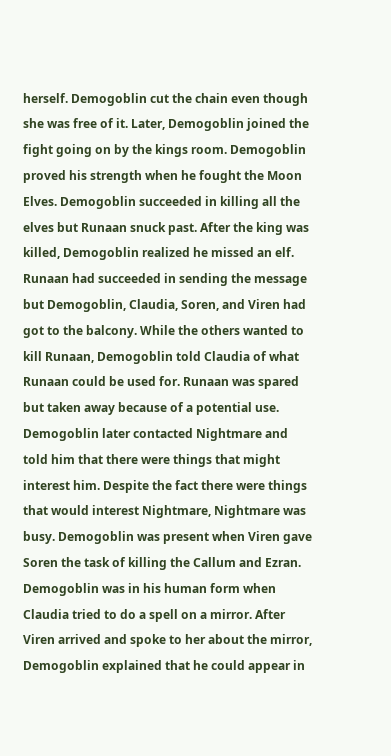herself. Demogoblin cut the chain even though she was free of it. Later, Demogoblin joined the fight going on by the kings room. Demogoblin proved his strength when he fought the Moon Elves. Demogoblin succeeded in killing all the elves but Runaan snuck past. After the king was killed, Demogoblin realized he missed an elf. Runaan had succeeded in sending the message but Demogoblin, Claudia, Soren, and Viren had got to the balcony. While the others wanted to kill Runaan, Demogoblin told Claudia of what Runaan could be used for. Runaan was spared but taken away because of a potential use. Demogoblin later contacted Nightmare and told him that there were things that might interest him. Despite the fact there were things that would interest Nightmare, Nightmare was busy. Demogoblin was present when Viren gave Soren the task of killing the Callum and Ezran. Demogoblin was in his human form when Claudia tried to do a spell on a mirror. After Viren arrived and spoke to her about the mirror, Demogoblin explained that he could appear in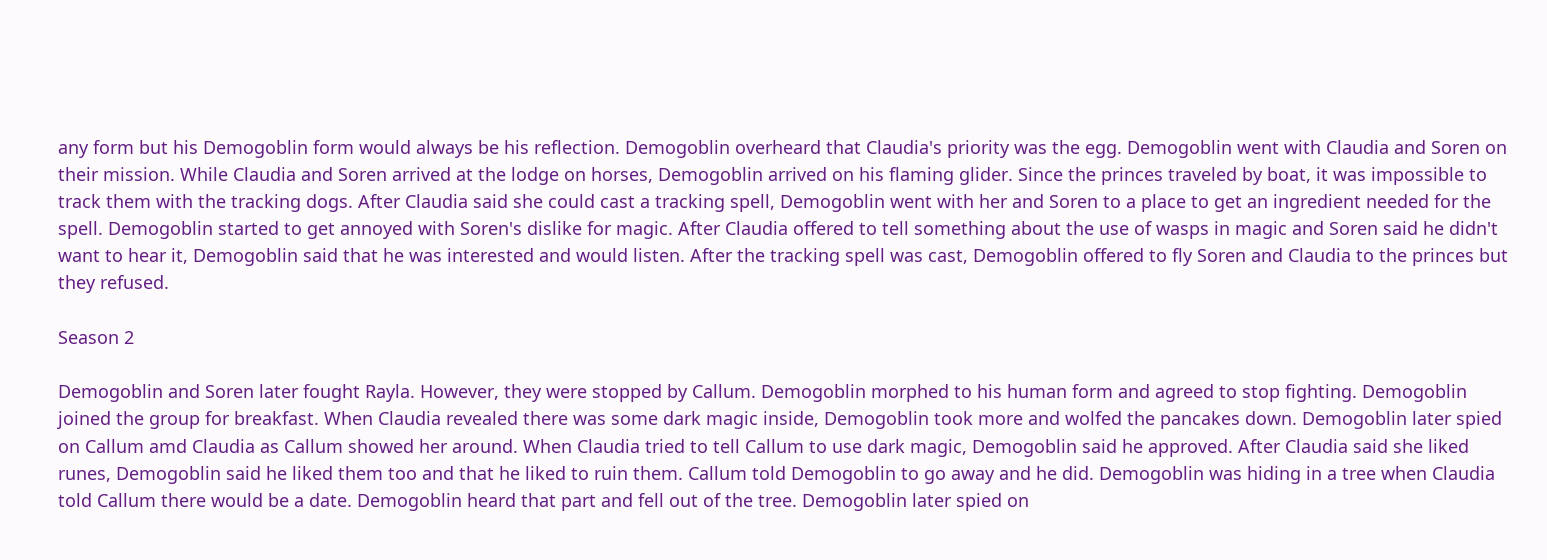any form but his Demogoblin form would always be his reflection. Demogoblin overheard that Claudia's priority was the egg. Demogoblin went with Claudia and Soren on their mission. While Claudia and Soren arrived at the lodge on horses, Demogoblin arrived on his flaming glider. Since the princes traveled by boat, it was impossible to track them with the tracking dogs. After Claudia said she could cast a tracking spell, Demogoblin went with her and Soren to a place to get an ingredient needed for the spell. Demogoblin started to get annoyed with Soren's dislike for magic. After Claudia offered to tell something about the use of wasps in magic and Soren said he didn't want to hear it, Demogoblin said that he was interested and would listen. After the tracking spell was cast, Demogoblin offered to fly Soren and Claudia to the princes but they refused.

Season 2

Demogoblin and Soren later fought Rayla. However, they were stopped by Callum. Demogoblin morphed to his human form and agreed to stop fighting. Demogoblin joined the group for breakfast. When Claudia revealed there was some dark magic inside, Demogoblin took more and wolfed the pancakes down. Demogoblin later spied on Callum amd Claudia as Callum showed her around. When Claudia tried to tell Callum to use dark magic, Demogoblin said he approved. After Claudia said she liked runes, Demogoblin said he liked them too and that he liked to ruin them. Callum told Demogoblin to go away and he did. Demogoblin was hiding in a tree when Claudia told Callum there would be a date. Demogoblin heard that part and fell out of the tree. Demogoblin later spied on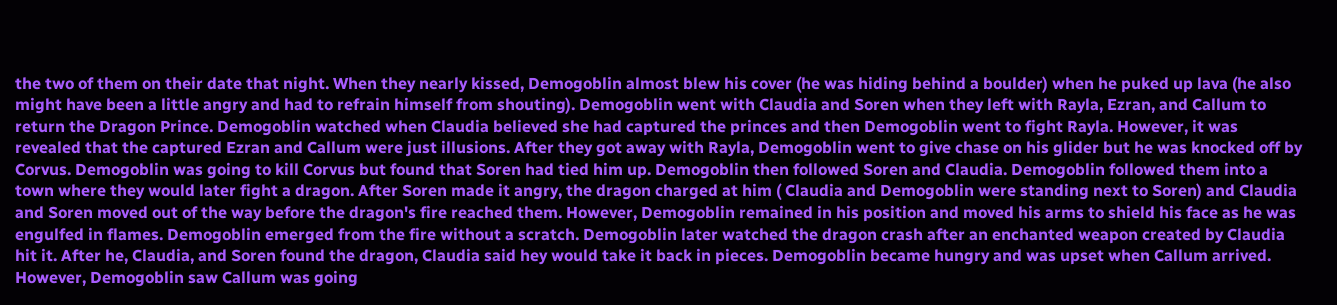the two of them on their date that night. When they nearly kissed, Demogoblin almost blew his cover (he was hiding behind a boulder) when he puked up lava (he also might have been a little angry and had to refrain himself from shouting). Demogoblin went with Claudia and Soren when they left with Rayla, Ezran, and Callum to return the Dragon Prince. Demogoblin watched when Claudia believed she had captured the princes and then Demogoblin went to fight Rayla. However, it was revealed that the captured Ezran and Callum were just illusions. After they got away with Rayla, Demogoblin went to give chase on his glider but he was knocked off by Corvus. Demogoblin was going to kill Corvus but found that Soren had tied him up. Demogoblin then followed Soren and Claudia. Demogoblin followed them into a town where they would later fight a dragon. After Soren made it angry, the dragon charged at him ( Claudia and Demogoblin were standing next to Soren) and Claudia and Soren moved out of the way before the dragon's fire reached them. However, Demogoblin remained in his position and moved his arms to shield his face as he was engulfed in flames. Demogoblin emerged from the fire without a scratch. Demogoblin later watched the dragon crash after an enchanted weapon created by Claudia hit it. After he, Claudia, and Soren found the dragon, Claudia said hey would take it back in pieces. Demogoblin became hungry and was upset when Callum arrived. However, Demogoblin saw Callum was going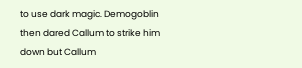to use dark magic. Demogoblin then dared Callum to strike him down but Callum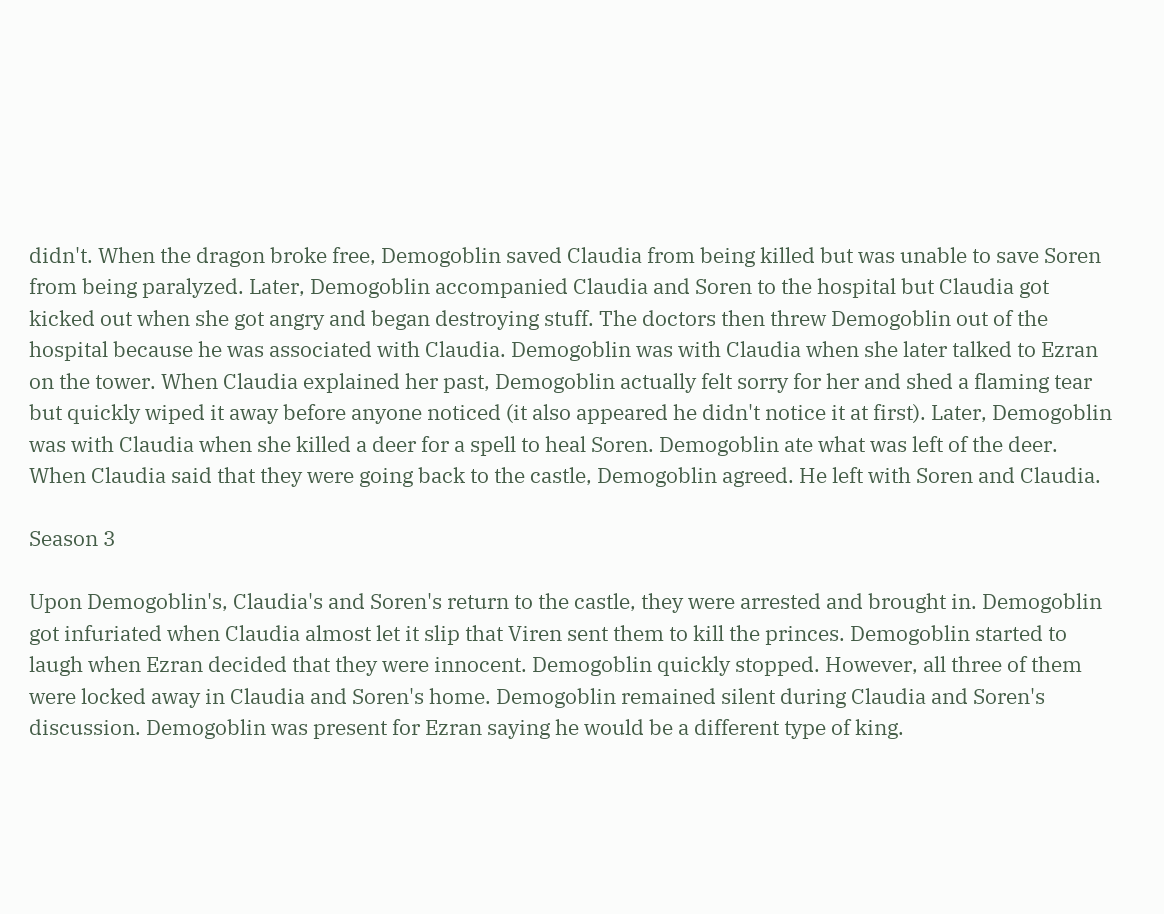didn't. When the dragon broke free, Demogoblin saved Claudia from being killed but was unable to save Soren from being paralyzed. Later, Demogoblin accompanied Claudia and Soren to the hospital but Claudia got kicked out when she got angry and began destroying stuff. The doctors then threw Demogoblin out of the hospital because he was associated with Claudia. Demogoblin was with Claudia when she later talked to Ezran on the tower. When Claudia explained her past, Demogoblin actually felt sorry for her and shed a flaming tear but quickly wiped it away before anyone noticed (it also appeared he didn't notice it at first). Later, Demogoblin was with Claudia when she killed a deer for a spell to heal Soren. Demogoblin ate what was left of the deer. When Claudia said that they were going back to the castle, Demogoblin agreed. He left with Soren and Claudia.

Season 3

Upon Demogoblin's, Claudia's and Soren's return to the castle, they were arrested and brought in. Demogoblin got infuriated when Claudia almost let it slip that Viren sent them to kill the princes. Demogoblin started to laugh when Ezran decided that they were innocent. Demogoblin quickly stopped. However, all three of them were locked away in Claudia and Soren's home. Demogoblin remained silent during Claudia and Soren's discussion. Demogoblin was present for Ezran saying he would be a different type of king.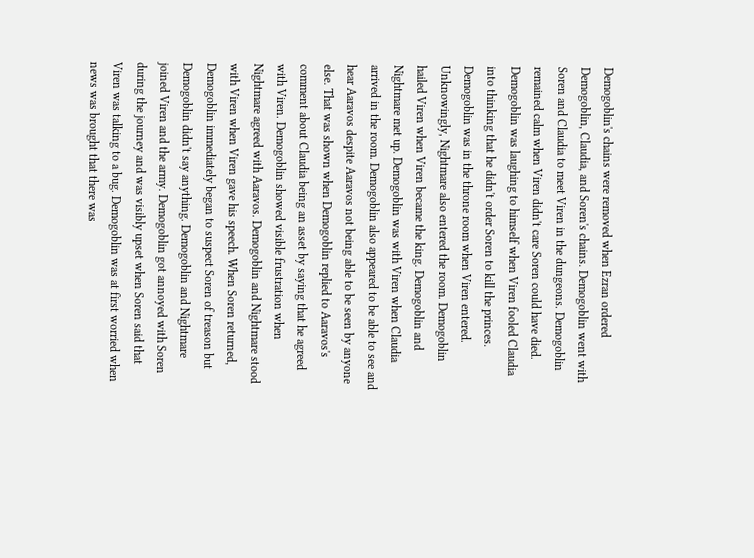Demogoblin's chains were removed when Ezran ordered Demogoblin, Claudia, and Soren's chains. Demogoblin went with Soren and Claudia to meet Viren in the dungeons. Demogoblin remained calm when Viren didn't care Soren could have died. Demogoblin was laughing to himself when Viren fooled Claudia into thinking that he didn't order Soren to kill the princes. Demogoblin was in the throne room when Viren entered. Unknowingly, Nightmare also entered the room. Demogoblin hailed Viren when Viren became the king. Demogoblin and Nightmare met up. Demogoblin was with Viren when Claudia arrived in the room. Demogoblin also appeared to be able to see and hear Aaravos despite Aaravos not being able to be seen by anyone else. That was shown when Demogoblin replied to Aaravos's comment about Claudia being an asset by saying that he agreed with Viren. Demogoblin showed visible frustration when Nightmare agreed with Aaravos. Demogoblin and Nightmare stood with Viren when Viren gave his speech. When Soren returned, Demogoblin immediately began to suspect Soren of treason but Demogoblin didn't say anything. Demogoblin and Nightmare joined Viren and the army. Demogoblin got annoyed with Soren during the journey and was visibly upset when Soren said that Viren was talking to a bug. Demogoblin was at first worried when news was brought that there was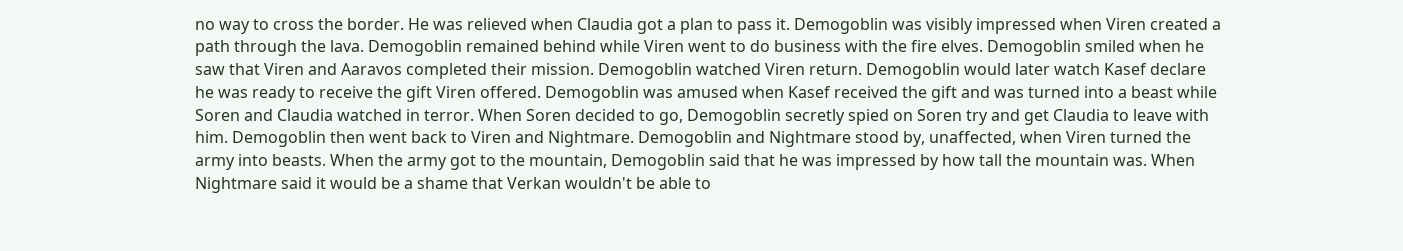no way to cross the border. He was relieved when Claudia got a plan to pass it. Demogoblin was visibly impressed when Viren created a path through the lava. Demogoblin remained behind while Viren went to do business with the fire elves. Demogoblin smiled when he saw that Viren and Aaravos completed their mission. Demogoblin watched Viren return. Demogoblin would later watch Kasef declare he was ready to receive the gift Viren offered. Demogoblin was amused when Kasef received the gift and was turned into a beast while Soren and Claudia watched in terror. When Soren decided to go, Demogoblin secretly spied on Soren try and get Claudia to leave with him. Demogoblin then went back to Viren and Nightmare. Demogoblin and Nightmare stood by, unaffected, when Viren turned the army into beasts. When the army got to the mountain, Demogoblin said that he was impressed by how tall the mountain was. When Nightmare said it would be a shame that Verkan wouldn't be able to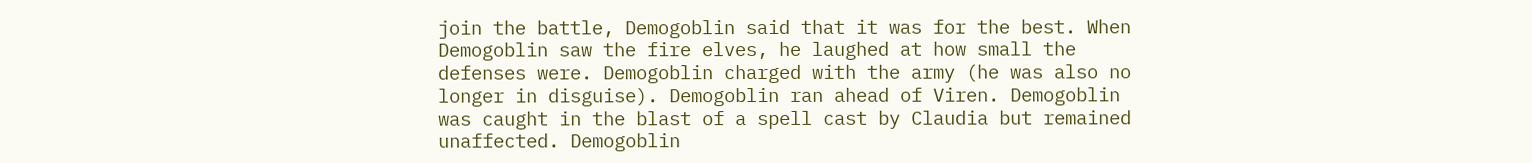join the battle, Demogoblin said that it was for the best. When Demogoblin saw the fire elves, he laughed at how small the defenses were. Demogoblin charged with the army (he was also no longer in disguise). Demogoblin ran ahead of Viren. Demogoblin was caught in the blast of a spell cast by Claudia but remained unaffected. Demogoblin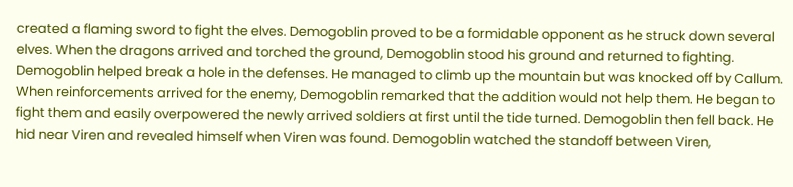created a flaming sword to fight the elves. Demogoblin proved to be a formidable opponent as he struck down several elves. When the dragons arrived and torched the ground, Demogoblin stood his ground and returned to fighting. Demogoblin helped break a hole in the defenses. He managed to climb up the mountain but was knocked off by Callum. When reinforcements arrived for the enemy, Demogoblin remarked that the addition would not help them. He began to fight them and easily overpowered the newly arrived soldiers at first until the tide turned. Demogoblin then fell back. He hid near Viren and revealed himself when Viren was found. Demogoblin watched the standoff between Viren,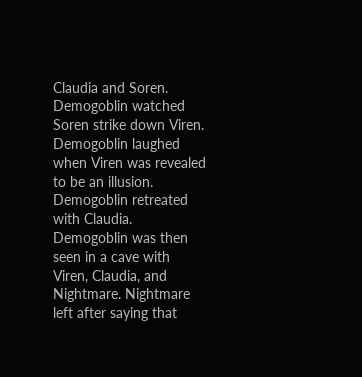Claudia and Soren. Demogoblin watched Soren strike down Viren. Demogoblin laughed when Viren was revealed to be an illusion. Demogoblin retreated with Claudia. Demogoblin was then seen in a cave with Viren, Claudia, and Nightmare. Nightmare left after saying that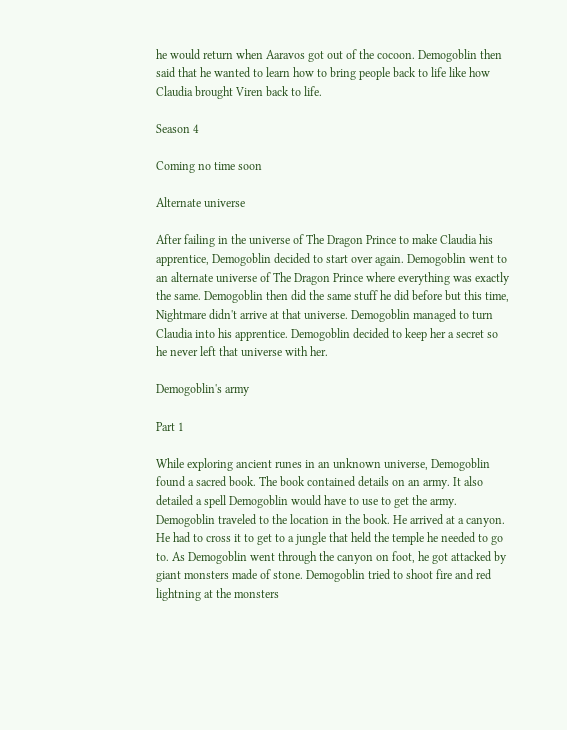he would return when Aaravos got out of the cocoon. Demogoblin then said that he wanted to learn how to bring people back to life like how Claudia brought Viren back to life.

Season 4

Coming no time soon

Alternate universe

After failing in the universe of The Dragon Prince to make Claudia his apprentice, Demogoblin decided to start over again. Demogoblin went to an alternate universe of The Dragon Prince where everything was exactly the same. Demogoblin then did the same stuff he did before but this time, Nightmare didn't arrive at that universe. Demogoblin managed to turn Claudia into his apprentice. Demogoblin decided to keep her a secret so he never left that universe with her.

Demogoblin's army

Part 1

While exploring ancient runes in an unknown universe, Demogoblin found a sacred book. The book contained details on an army. It also detailed a spell Demogoblin would have to use to get the army. Demogoblin traveled to the location in the book. He arrived at a canyon. He had to cross it to get to a jungle that held the temple he needed to go to. As Demogoblin went through the canyon on foot, he got attacked by giant monsters made of stone. Demogoblin tried to shoot fire and red lightning at the monsters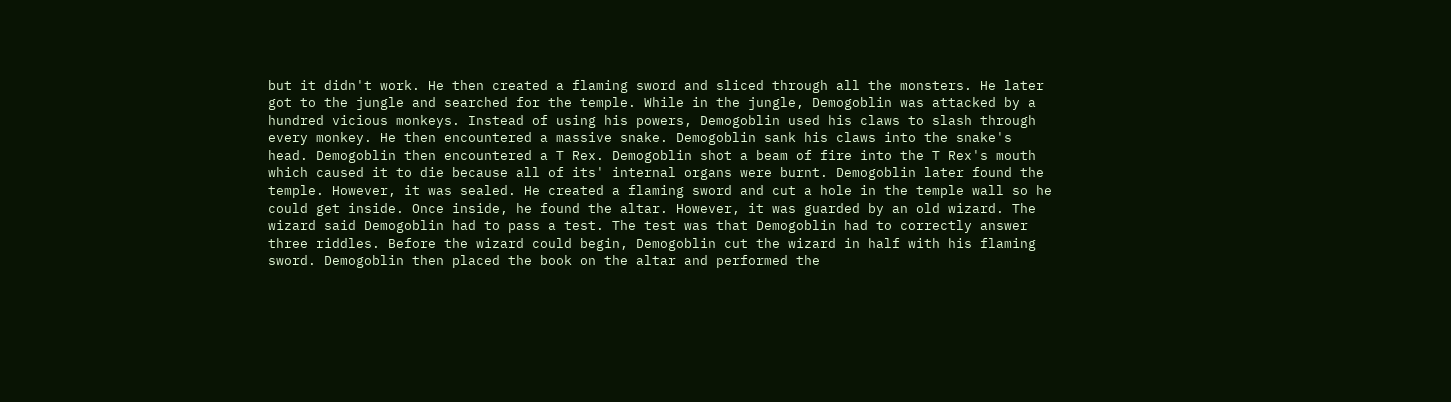but it didn't work. He then created a flaming sword and sliced through all the monsters. He later got to the jungle and searched for the temple. While in the jungle, Demogoblin was attacked by a hundred vicious monkeys. Instead of using his powers, Demogoblin used his claws to slash through every monkey. He then encountered a massive snake. Demogoblin sank his claws into the snake's head. Demogoblin then encountered a T Rex. Demogoblin shot a beam of fire into the T Rex's mouth which caused it to die because all of its' internal organs were burnt. Demogoblin later found the temple. However, it was sealed. He created a flaming sword and cut a hole in the temple wall so he could get inside. Once inside, he found the altar. However, it was guarded by an old wizard. The wizard said Demogoblin had to pass a test. The test was that Demogoblin had to correctly answer three riddles. Before the wizard could begin, Demogoblin cut the wizard in half with his flaming sword. Demogoblin then placed the book on the altar and performed the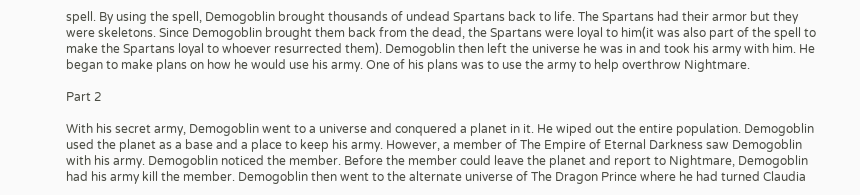spell. By using the spell, Demogoblin brought thousands of undead Spartans back to life. The Spartans had their armor but they were skeletons. Since Demogoblin brought them back from the dead, the Spartans were loyal to him(it was also part of the spell to make the Spartans loyal to whoever resurrected them). Demogoblin then left the universe he was in and took his army with him. He began to make plans on how he would use his army. One of his plans was to use the army to help overthrow Nightmare.

Part 2

With his secret army, Demogoblin went to a universe and conquered a planet in it. He wiped out the entire population. Demogoblin used the planet as a base and a place to keep his army. However, a member of The Empire of Eternal Darkness saw Demogoblin with his army. Demogoblin noticed the member. Before the member could leave the planet and report to Nightmare, Demogoblin had his army kill the member. Demogoblin then went to the alternate universe of The Dragon Prince where he had turned Claudia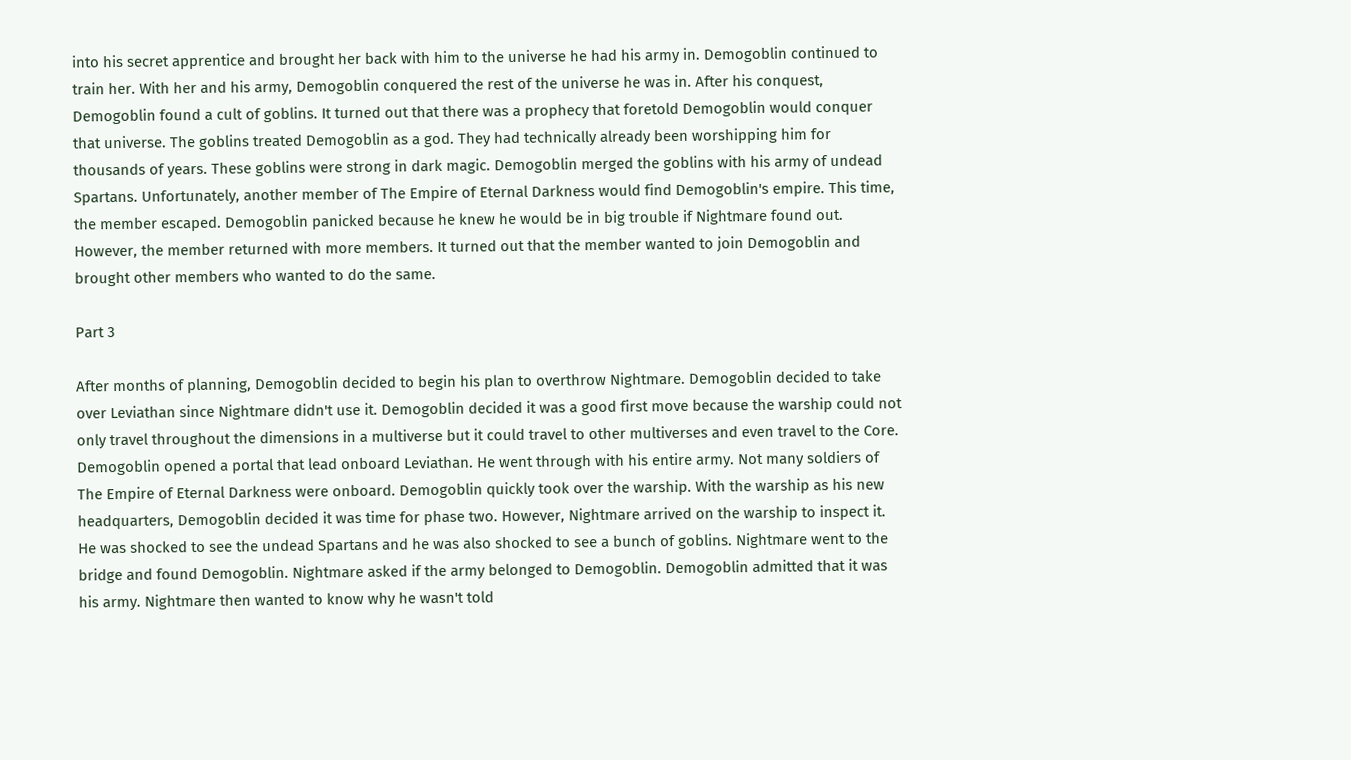into his secret apprentice and brought her back with him to the universe he had his army in. Demogoblin continued to train her. With her and his army, Demogoblin conquered the rest of the universe he was in. After his conquest, Demogoblin found a cult of goblins. It turned out that there was a prophecy that foretold Demogoblin would conquer that universe. The goblins treated Demogoblin as a god. They had technically already been worshipping him for thousands of years. These goblins were strong in dark magic. Demogoblin merged the goblins with his army of undead Spartans. Unfortunately, another member of The Empire of Eternal Darkness would find Demogoblin's empire. This time, the member escaped. Demogoblin panicked because he knew he would be in big trouble if Nightmare found out. However, the member returned with more members. It turned out that the member wanted to join Demogoblin and brought other members who wanted to do the same.

Part 3

After months of planning, Demogoblin decided to begin his plan to overthrow Nightmare. Demogoblin decided to take over Leviathan since Nightmare didn't use it. Demogoblin decided it was a good first move because the warship could not only travel throughout the dimensions in a multiverse but it could travel to other multiverses and even travel to the Core. Demogoblin opened a portal that lead onboard Leviathan. He went through with his entire army. Not many soldiers of The Empire of Eternal Darkness were onboard. Demogoblin quickly took over the warship. With the warship as his new headquarters, Demogoblin decided it was time for phase two. However, Nightmare arrived on the warship to inspect it. He was shocked to see the undead Spartans and he was also shocked to see a bunch of goblins. Nightmare went to the bridge and found Demogoblin. Nightmare asked if the army belonged to Demogoblin. Demogoblin admitted that it was his army. Nightmare then wanted to know why he wasn't told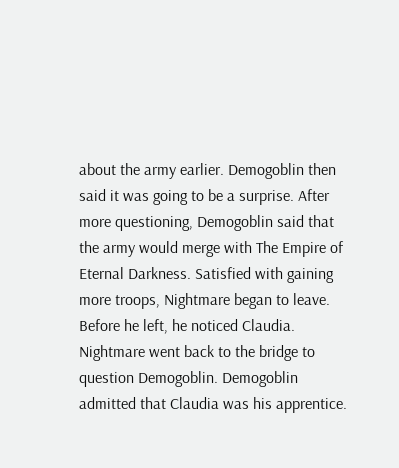about the army earlier. Demogoblin then said it was going to be a surprise. After more questioning, Demogoblin said that the army would merge with The Empire of Eternal Darkness. Satisfied with gaining more troops, Nightmare began to leave. Before he left, he noticed Claudia. Nightmare went back to the bridge to question Demogoblin. Demogoblin admitted that Claudia was his apprentice.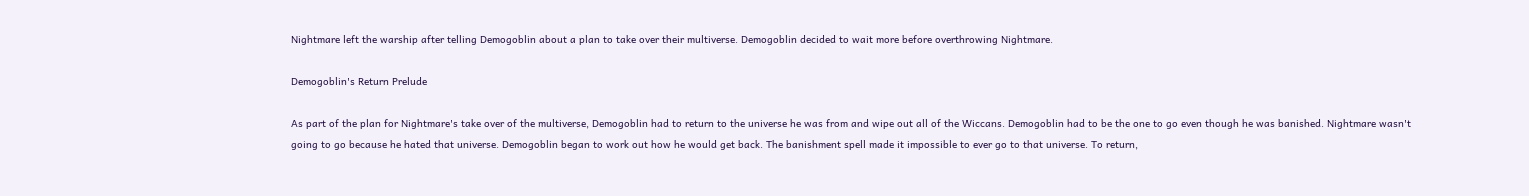Nightmare left the warship after telling Demogoblin about a plan to take over their multiverse. Demogoblin decided to wait more before overthrowing Nightmare.

Demogoblin's Return Prelude

As part of the plan for Nightmare's take over of the multiverse, Demogoblin had to return to the universe he was from and wipe out all of the Wiccans. Demogoblin had to be the one to go even though he was banished. Nightmare wasn't going to go because he hated that universe. Demogoblin began to work out how he would get back. The banishment spell made it impossible to ever go to that universe. To return,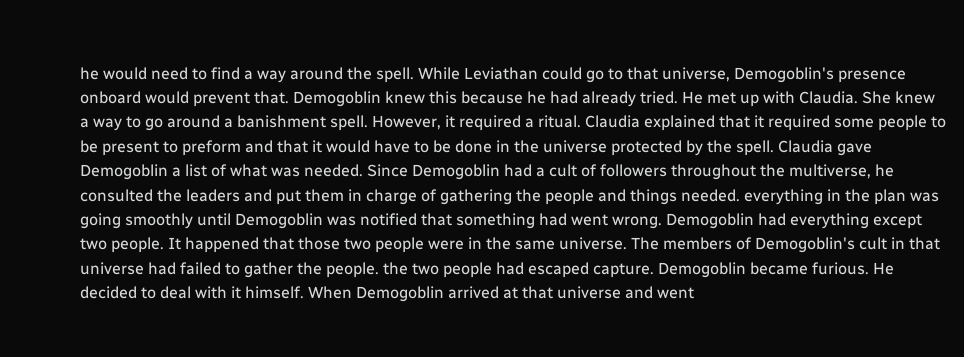he would need to find a way around the spell. While Leviathan could go to that universe, Demogoblin's presence onboard would prevent that. Demogoblin knew this because he had already tried. He met up with Claudia. She knew a way to go around a banishment spell. However, it required a ritual. Claudia explained that it required some people to be present to preform and that it would have to be done in the universe protected by the spell. Claudia gave Demogoblin a list of what was needed. Since Demogoblin had a cult of followers throughout the multiverse, he consulted the leaders and put them in charge of gathering the people and things needed. everything in the plan was going smoothly until Demogoblin was notified that something had went wrong. Demogoblin had everything except two people. It happened that those two people were in the same universe. The members of Demogoblin's cult in that universe had failed to gather the people. the two people had escaped capture. Demogoblin became furious. He decided to deal with it himself. When Demogoblin arrived at that universe and went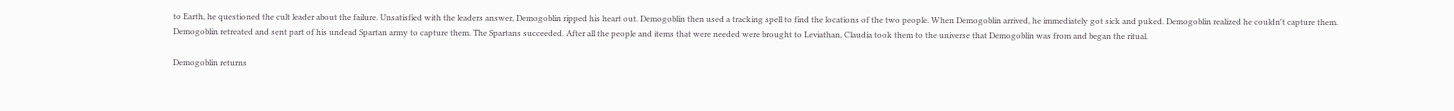to Earth, he questioned the cult leader about the failure. Unsatisfied with the leaders answer, Demogoblin ripped his heart out. Demogoblin then used a tracking spell to find the locations of the two people. When Demogoblin arrived, he immediately got sick and puked. Demogoblin realized he couldn't capture them. Demogoblin retreated and sent part of his undead Spartan army to capture them. The Spartans succeeded. After all the people and items that were needed were brought to Leviathan, Claudia took them to the universe that Demogoblin was from and began the ritual.

Demogoblin returns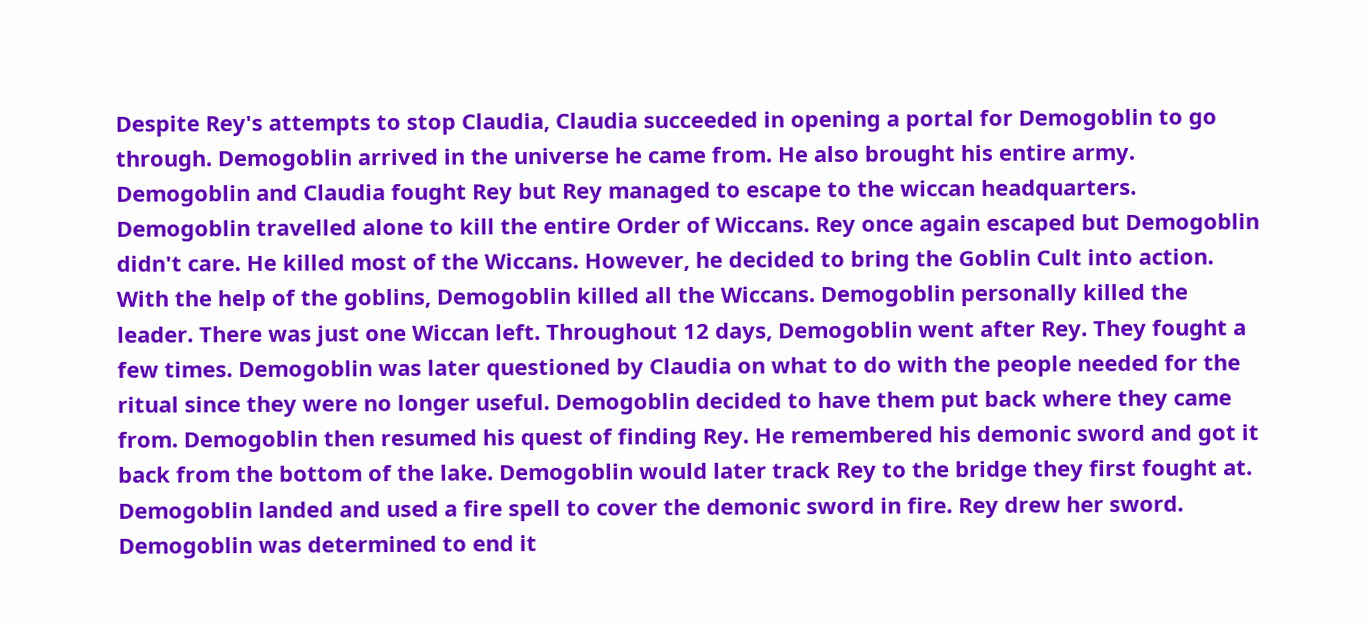Despite Rey's attempts to stop Claudia, Claudia succeeded in opening a portal for Demogoblin to go through. Demogoblin arrived in the universe he came from. He also brought his entire army. Demogoblin and Claudia fought Rey but Rey managed to escape to the wiccan headquarters. Demogoblin travelled alone to kill the entire Order of Wiccans. Rey once again escaped but Demogoblin didn't care. He killed most of the Wiccans. However, he decided to bring the Goblin Cult into action. With the help of the goblins, Demogoblin killed all the Wiccans. Demogoblin personally killed the leader. There was just one Wiccan left. Throughout 12 days, Demogoblin went after Rey. They fought a few times. Demogoblin was later questioned by Claudia on what to do with the people needed for the ritual since they were no longer useful. Demogoblin decided to have them put back where they came from. Demogoblin then resumed his quest of finding Rey. He remembered his demonic sword and got it back from the bottom of the lake. Demogoblin would later track Rey to the bridge they first fought at. Demogoblin landed and used a fire spell to cover the demonic sword in fire. Rey drew her sword. Demogoblin was determined to end it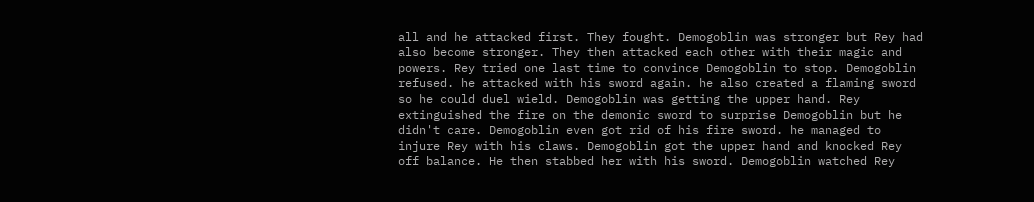all and he attacked first. They fought. Demogoblin was stronger but Rey had also become stronger. They then attacked each other with their magic and powers. Rey tried one last time to convince Demogoblin to stop. Demogoblin refused. he attacked with his sword again. he also created a flaming sword so he could duel wield. Demogoblin was getting the upper hand. Rey extinguished the fire on the demonic sword to surprise Demogoblin but he didn't care. Demogoblin even got rid of his fire sword. he managed to injure Rey with his claws. Demogoblin got the upper hand and knocked Rey off balance. He then stabbed her with his sword. Demogoblin watched Rey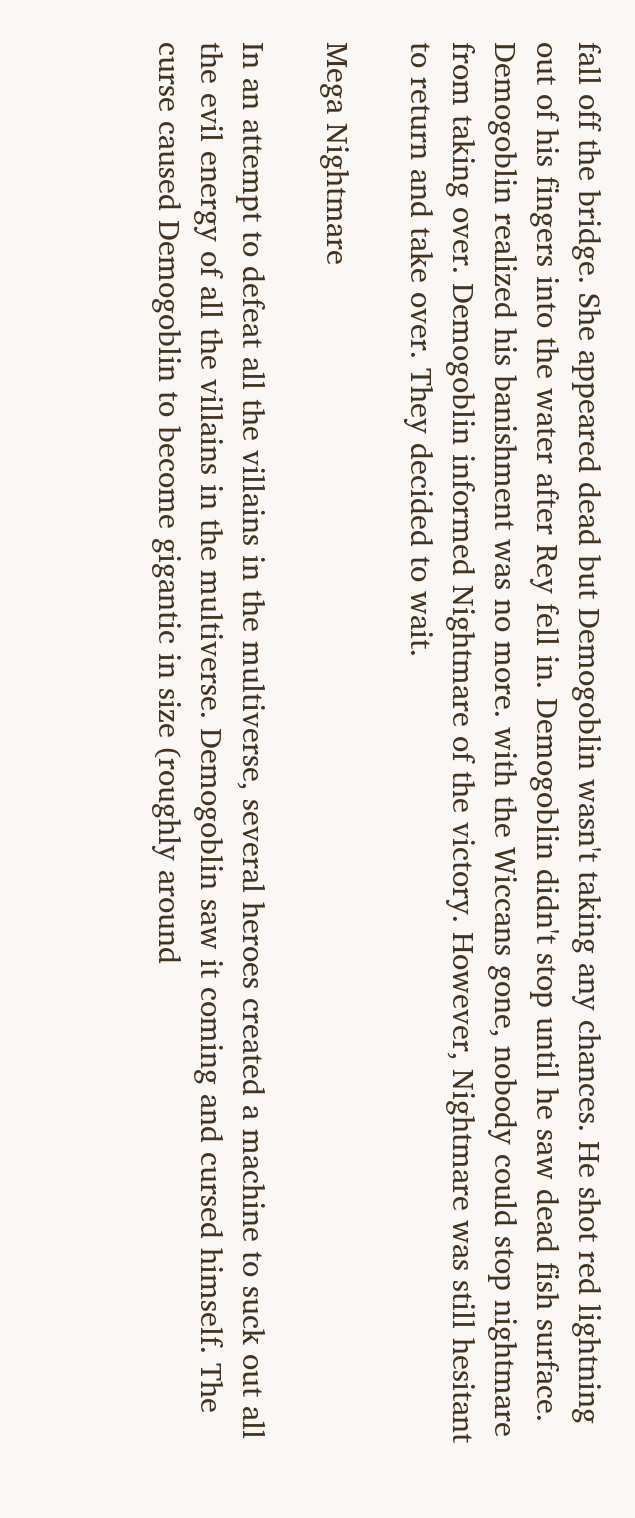fall off the bridge. She appeared dead but Demogoblin wasn't taking any chances. He shot red lightning out of his fingers into the water after Rey fell in. Demogoblin didn't stop until he saw dead fish surface. Demogoblin realized his banishment was no more. with the Wiccans gone, nobody could stop nightmare from taking over. Demogoblin informed Nightmare of the victory. However, Nightmare was still hesitant to return and take over. They decided to wait.

Mega Nightmare

In an attempt to defeat all the villains in the multiverse, several heroes created a machine to suck out all the evil energy of all the villains in the multiverse. Demogoblin saw it coming and cursed himself. The curse caused Demogoblin to become gigantic in size (roughly around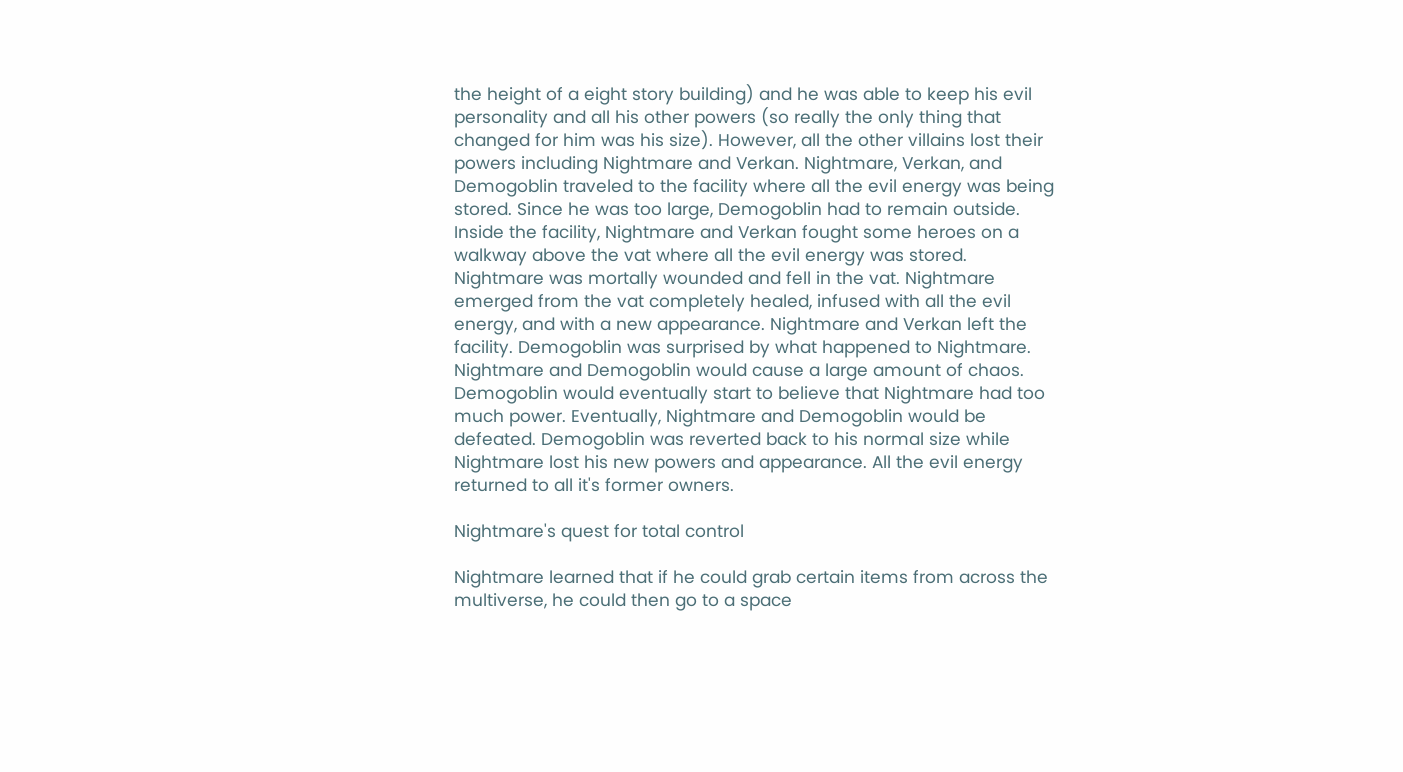the height of a eight story building) and he was able to keep his evil personality and all his other powers (so really the only thing that changed for him was his size). However, all the other villains lost their powers including Nightmare and Verkan. Nightmare, Verkan, and Demogoblin traveled to the facility where all the evil energy was being stored. Since he was too large, Demogoblin had to remain outside. Inside the facility, Nightmare and Verkan fought some heroes on a walkway above the vat where all the evil energy was stored. Nightmare was mortally wounded and fell in the vat. Nightmare emerged from the vat completely healed, infused with all the evil energy, and with a new appearance. Nightmare and Verkan left the facility. Demogoblin was surprised by what happened to Nightmare. Nightmare and Demogoblin would cause a large amount of chaos. Demogoblin would eventually start to believe that Nightmare had too much power. Eventually, Nightmare and Demogoblin would be defeated. Demogoblin was reverted back to his normal size while Nightmare lost his new powers and appearance. All the evil energy returned to all it's former owners.

Nightmare's quest for total control

Nightmare learned that if he could grab certain items from across the multiverse, he could then go to a space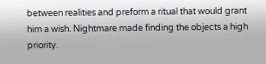between realities and preform a ritual that would grant him a wish. Nightmare made finding the objects a high priority.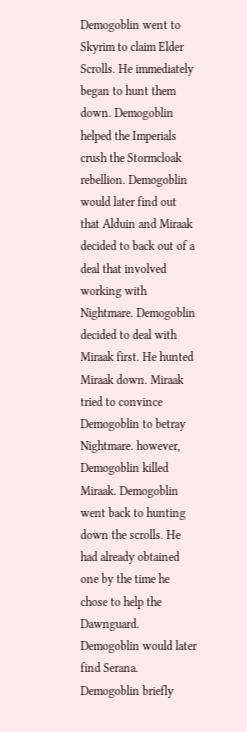Demogoblin went to Skyrim to claim Elder Scrolls. He immediately began to hunt them down. Demogoblin helped the Imperials crush the Stormcloak rebellion. Demogoblin would later find out that Alduin and Miraak decided to back out of a deal that involved working with Nightmare. Demogoblin decided to deal with Miraak first. He hunted Miraak down. Miraak tried to convince Demogoblin to betray Nightmare. however, Demogoblin killed Miraak. Demogoblin went back to hunting down the scrolls. He had already obtained one by the time he chose to help the Dawnguard. Demogoblin would later find Serana. Demogoblin briefly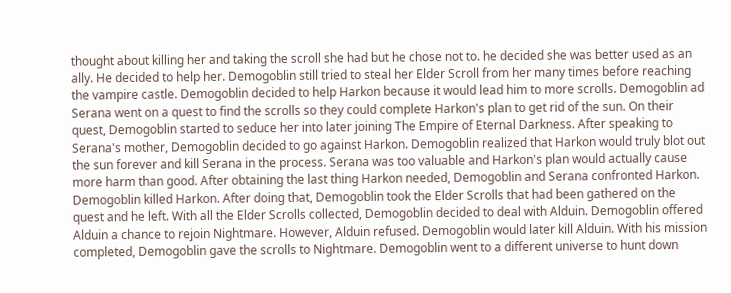thought about killing her and taking the scroll she had but he chose not to. he decided she was better used as an ally. He decided to help her. Demogoblin still tried to steal her Elder Scroll from her many times before reaching the vampire castle. Demogoblin decided to help Harkon because it would lead him to more scrolls. Demogoblin ad Serana went on a quest to find the scrolls so they could complete Harkon's plan to get rid of the sun. On their quest, Demogoblin started to seduce her into later joining The Empire of Eternal Darkness. After speaking to Serana's mother, Demogoblin decided to go against Harkon. Demogoblin realized that Harkon would truly blot out the sun forever and kill Serana in the process. Serana was too valuable and Harkon's plan would actually cause more harm than good. After obtaining the last thing Harkon needed, Demogoblin and Serana confronted Harkon. Demogoblin killed Harkon. After doing that, Demogoblin took the Elder Scrolls that had been gathered on the quest and he left. With all the Elder Scrolls collected, Demogoblin decided to deal with Alduin. Demogoblin offered Alduin a chance to rejoin Nightmare. However, Alduin refused. Demogoblin would later kill Alduin. With his mission completed, Demogoblin gave the scrolls to Nightmare. Demogoblin went to a different universe to hunt down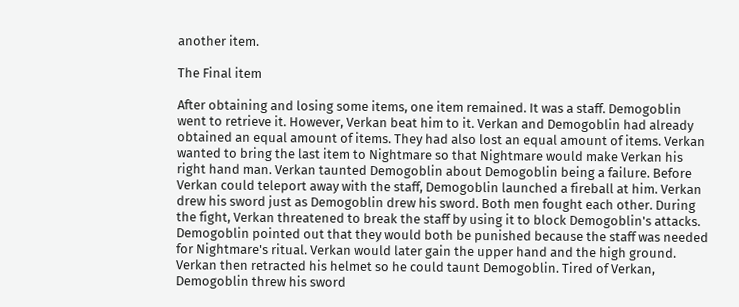another item.

The Final item

After obtaining and losing some items, one item remained. It was a staff. Demogoblin went to retrieve it. However, Verkan beat him to it. Verkan and Demogoblin had already obtained an equal amount of items. They had also lost an equal amount of items. Verkan wanted to bring the last item to Nightmare so that Nightmare would make Verkan his right hand man. Verkan taunted Demogoblin about Demogoblin being a failure. Before Verkan could teleport away with the staff, Demogoblin launched a fireball at him. Verkan drew his sword just as Demogoblin drew his sword. Both men fought each other. During the fight, Verkan threatened to break the staff by using it to block Demogoblin's attacks. Demogoblin pointed out that they would both be punished because the staff was needed for Nightmare's ritual. Verkan would later gain the upper hand and the high ground. Verkan then retracted his helmet so he could taunt Demogoblin. Tired of Verkan, Demogoblin threw his sword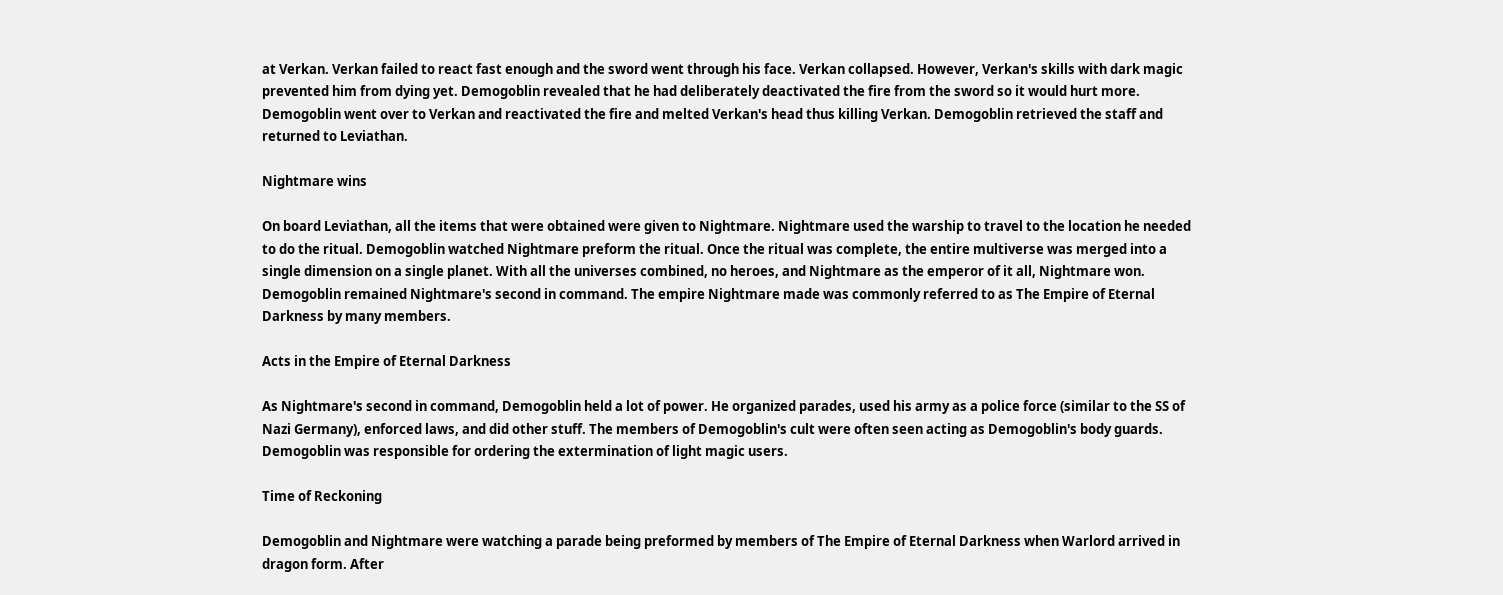at Verkan. Verkan failed to react fast enough and the sword went through his face. Verkan collapsed. However, Verkan's skills with dark magic prevented him from dying yet. Demogoblin revealed that he had deliberately deactivated the fire from the sword so it would hurt more. Demogoblin went over to Verkan and reactivated the fire and melted Verkan's head thus killing Verkan. Demogoblin retrieved the staff and returned to Leviathan.

Nightmare wins

On board Leviathan, all the items that were obtained were given to Nightmare. Nightmare used the warship to travel to the location he needed to do the ritual. Demogoblin watched Nightmare preform the ritual. Once the ritual was complete, the entire multiverse was merged into a single dimension on a single planet. With all the universes combined, no heroes, and Nightmare as the emperor of it all, Nightmare won. Demogoblin remained Nightmare's second in command. The empire Nightmare made was commonly referred to as The Empire of Eternal Darkness by many members.

Acts in the Empire of Eternal Darkness

As Nightmare's second in command, Demogoblin held a lot of power. He organized parades, used his army as a police force (similar to the SS of Nazi Germany), enforced laws, and did other stuff. The members of Demogoblin's cult were often seen acting as Demogoblin's body guards. Demogoblin was responsible for ordering the extermination of light magic users.

Time of Reckoning

Demogoblin and Nightmare were watching a parade being preformed by members of The Empire of Eternal Darkness when Warlord arrived in dragon form. After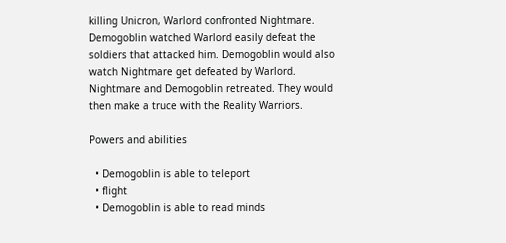killing Unicron, Warlord confronted Nightmare. Demogoblin watched Warlord easily defeat the soldiers that attacked him. Demogoblin would also watch Nightmare get defeated by Warlord. Nightmare and Demogoblin retreated. They would then make a truce with the Reality Warriors.

Powers and abilities

  • Demogoblin is able to teleport
  • flight
  • Demogoblin is able to read minds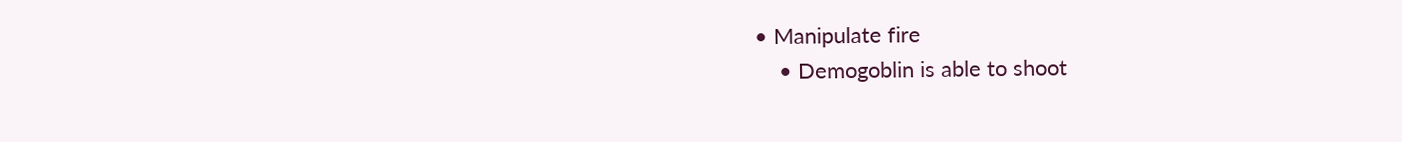• Manipulate fire
    • Demogoblin is able to shoot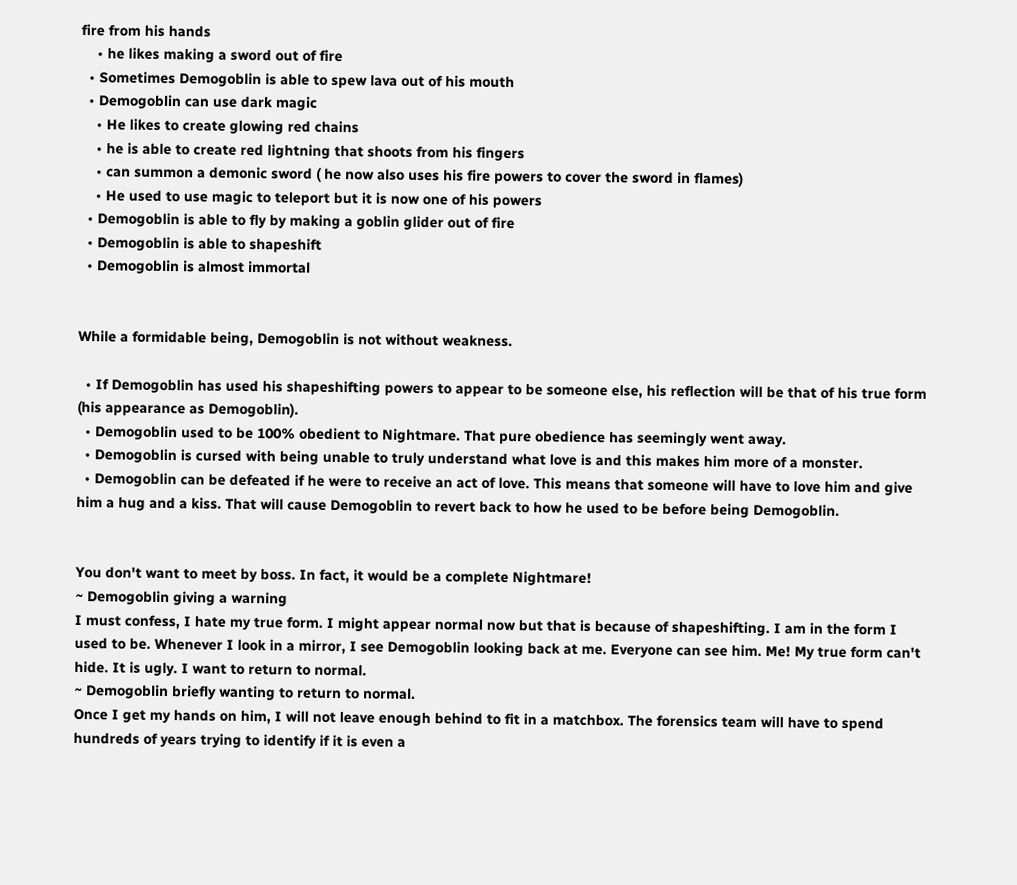fire from his hands
    • he likes making a sword out of fire
  • Sometimes Demogoblin is able to spew lava out of his mouth
  • Demogoblin can use dark magic
    • He likes to create glowing red chains
    • he is able to create red lightning that shoots from his fingers
    • can summon a demonic sword ( he now also uses his fire powers to cover the sword in flames)
    • He used to use magic to teleport but it is now one of his powers
  • Demogoblin is able to fly by making a goblin glider out of fire
  • Demogoblin is able to shapeshift
  • Demogoblin is almost immortal


While a formidable being, Demogoblin is not without weakness.

  • If Demogoblin has used his shapeshifting powers to appear to be someone else, his reflection will be that of his true form (his appearance as Demogoblin).
  • Demogoblin used to be 100% obedient to Nightmare. That pure obedience has seemingly went away.
  • Demogoblin is cursed with being unable to truly understand what love is and this makes him more of a monster.
  • Demogoblin can be defeated if he were to receive an act of love. This means that someone will have to love him and give him a hug and a kiss. That will cause Demogoblin to revert back to how he used to be before being Demogoblin.


You don't want to meet by boss. In fact, it would be a complete Nightmare!
~ Demogoblin giving a warning
I must confess, I hate my true form. I might appear normal now but that is because of shapeshifting. I am in the form I used to be. Whenever I look in a mirror, I see Demogoblin looking back at me. Everyone can see him. Me! My true form can't hide. It is ugly. I want to return to normal.
~ Demogoblin briefly wanting to return to normal.
Once I get my hands on him, I will not leave enough behind to fit in a matchbox. The forensics team will have to spend hundreds of years trying to identify if it is even a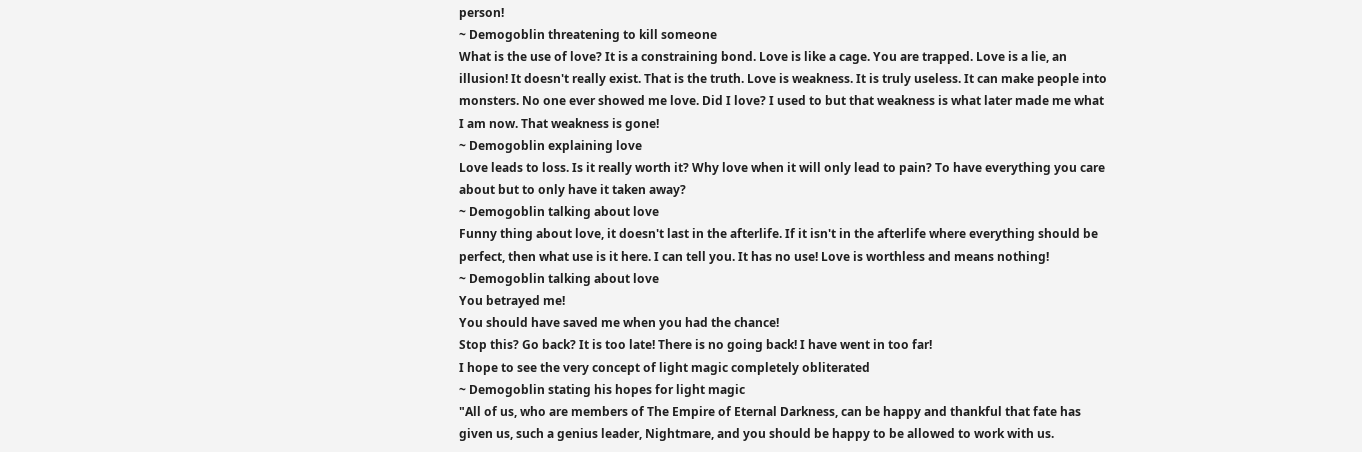person!
~ Demogoblin threatening to kill someone
What is the use of love? It is a constraining bond. Love is like a cage. You are trapped. Love is a lie, an illusion! It doesn't really exist. That is the truth. Love is weakness. It is truly useless. It can make people into monsters. No one ever showed me love. Did I love? I used to but that weakness is what later made me what I am now. That weakness is gone!
~ Demogoblin explaining love
Love leads to loss. Is it really worth it? Why love when it will only lead to pain? To have everything you care about but to only have it taken away?
~ Demogoblin talking about love
Funny thing about love, it doesn't last in the afterlife. If it isn't in the afterlife where everything should be perfect, then what use is it here. I can tell you. It has no use! Love is worthless and means nothing!
~ Demogoblin talking about love
You betrayed me!
You should have saved me when you had the chance!
Stop this? Go back? It is too late! There is no going back! I have went in too far!
I hope to see the very concept of light magic completely obliterated
~ Demogoblin stating his hopes for light magic
"All of us, who are members of The Empire of Eternal Darkness, can be happy and thankful that fate has given us, such a genius leader, Nightmare, and you should be happy to be allowed to work with us.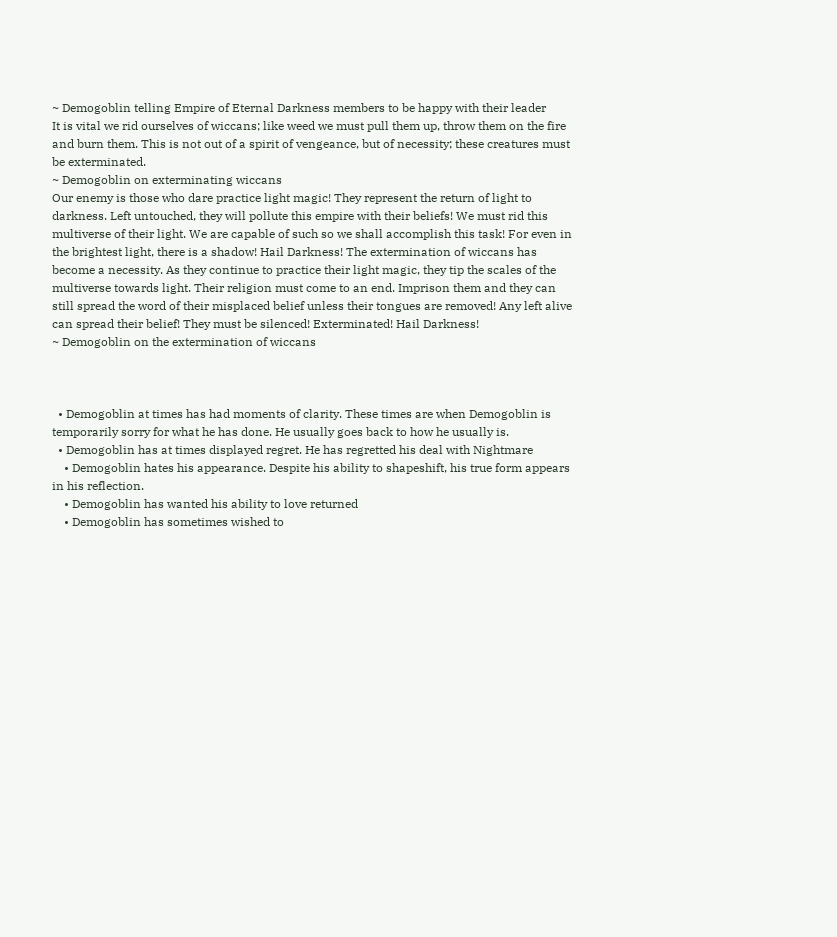~ Demogoblin telling Empire of Eternal Darkness members to be happy with their leader
It is vital we rid ourselves of wiccans; like weed we must pull them up, throw them on the fire and burn them. This is not out of a spirit of vengeance, but of necessity; these creatures must be exterminated.
~ Demogoblin on exterminating wiccans
Our enemy is those who dare practice light magic! They represent the return of light to darkness. Left untouched, they will pollute this empire with their beliefs! We must rid this multiverse of their light. We are capable of such so we shall accomplish this task! For even in the brightest light, there is a shadow! Hail Darkness! The extermination of wiccans has become a necessity. As they continue to practice their light magic, they tip the scales of the multiverse towards light. Their religion must come to an end. Imprison them and they can still spread the word of their misplaced belief unless their tongues are removed! Any left alive can spread their belief! They must be silenced! Exterminated! Hail Darkness!
~ Demogoblin on the extermination of wiccans



  • Demogoblin at times has had moments of clarity. These times are when Demogoblin is temporarily sorry for what he has done. He usually goes back to how he usually is.
  • Demogoblin has at times displayed regret. He has regretted his deal with Nightmare
    • Demogoblin hates his appearance. Despite his ability to shapeshift, his true form appears in his reflection.
    • Demogoblin has wanted his ability to love returned
    • Demogoblin has sometimes wished to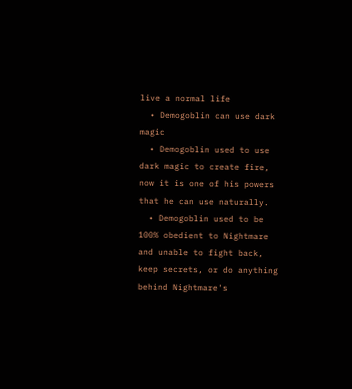live a normal life
  • Demogoblin can use dark magic
  • Demogoblin used to use dark magic to create fire, now it is one of his powers that he can use naturally.
  • Demogoblin used to be 100% obedient to Nightmare and unable to fight back, keep secrets, or do anything behind Nightmare's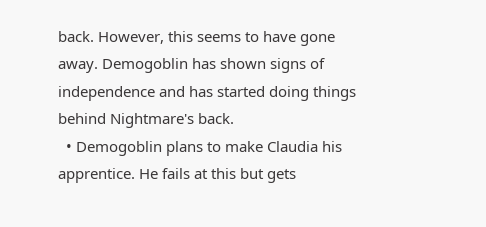back. However, this seems to have gone away. Demogoblin has shown signs of independence and has started doing things behind Nightmare's back.
  • Demogoblin plans to make Claudia his apprentice. He fails at this but gets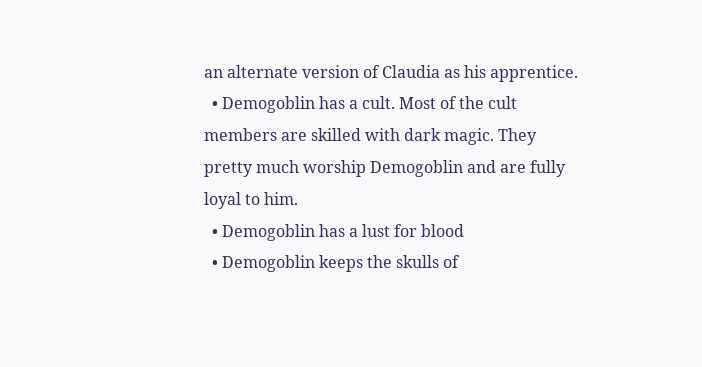an alternate version of Claudia as his apprentice.
  • Demogoblin has a cult. Most of the cult members are skilled with dark magic. They pretty much worship Demogoblin and are fully loyal to him.
  • Demogoblin has a lust for blood
  • Demogoblin keeps the skulls of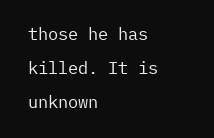those he has killed. It is unknown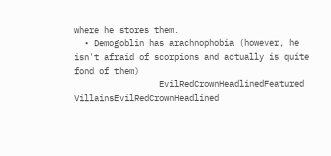where he stores them.
  • Demogoblin has arachnophobia (however, he isn't afraid of scorpions and actually is quite fond of them)
                 EvilRedCrownHeadlinedFeatured VillainsEvilRedCrownHeadlined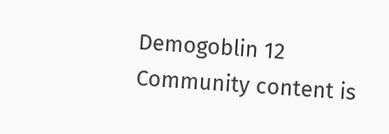Demogoblin 12
Community content is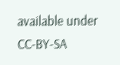available under CC-BY-SA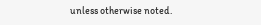unless otherwise noted.